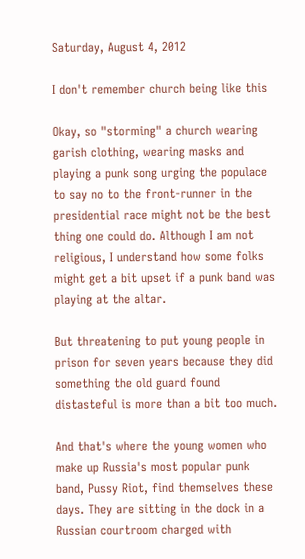Saturday, August 4, 2012

I don't remember church being like this

Okay, so "storming" a church wearing garish clothing, wearing masks and playing a punk song urging the populace to say no to the front-runner in the presidential race might not be the best thing one could do. Although I am not religious, I understand how some folks might get a bit upset if a punk band was playing at the altar.

But threatening to put young people in prison for seven years because they did something the old guard found distasteful is more than a bit too much.

And that's where the young women who make up Russia's most popular punk band, Pussy Riot, find themselves these days. They are sitting in the dock in a Russian courtroom charged with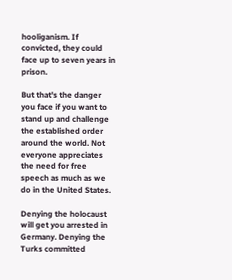hooliganism. If convicted, they could face up to seven years in prison.

But that's the danger you face if you want to stand up and challenge the established order around the world. Not everyone appreciates the need for free speech as much as we do in the United States.

Denying the holocaust will get you arrested in Germany. Denying the Turks committed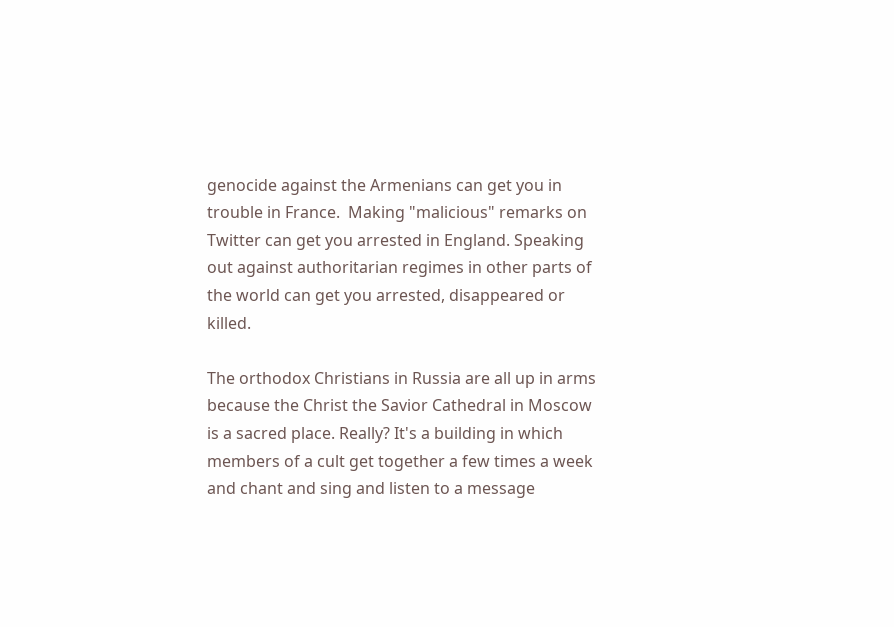genocide against the Armenians can get you in trouble in France.  Making "malicious" remarks on Twitter can get you arrested in England. Speaking out against authoritarian regimes in other parts of the world can get you arrested, disappeared or killed.

The orthodox Christians in Russia are all up in arms because the Christ the Savior Cathedral in Moscow is a sacred place. Really? It's a building in which members of a cult get together a few times a week and chant and sing and listen to a message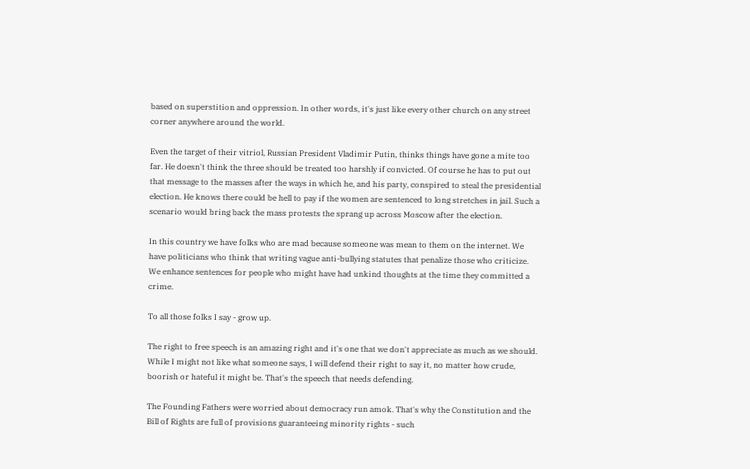based on superstition and oppression. In other words, it's just like every other church on any street corner anywhere around the world.

Even the target of their vitriol, Russian President Vladimir Putin, thinks things have gone a mite too far. He doesn't think the three should be treated too harshly if convicted. Of course he has to put out that message to the masses after the ways in which he, and his party, conspired to steal the presidential election. He knows there could be hell to pay if the women are sentenced to long stretches in jail. Such a scenario would bring back the mass protests the sprang up across Moscow after the election.

In this country we have folks who are mad because someone was mean to them on the internet. We have politicians who think that writing vague anti-bullying statutes that penalize those who criticize. We enhance sentences for people who might have had unkind thoughts at the time they committed a crime.

To all those folks I say - grow up.

The right to free speech is an amazing right and it's one that we don't appreciate as much as we should. While I might not like what someone says, I will defend their right to say it, no matter how crude, boorish or hateful it might be. That's the speech that needs defending.

The Founding Fathers were worried about democracy run amok. That's why the Constitution and the Bill of Rights are full of provisions guaranteeing minority rights - such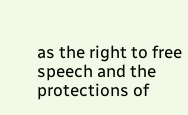as the right to free speech and the protections of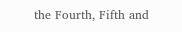the Fourth, Fifth and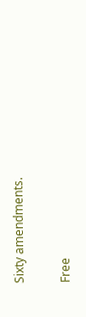Sixty amendments.

Free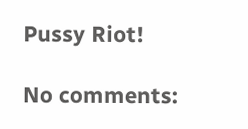Pussy Riot!

No comments: